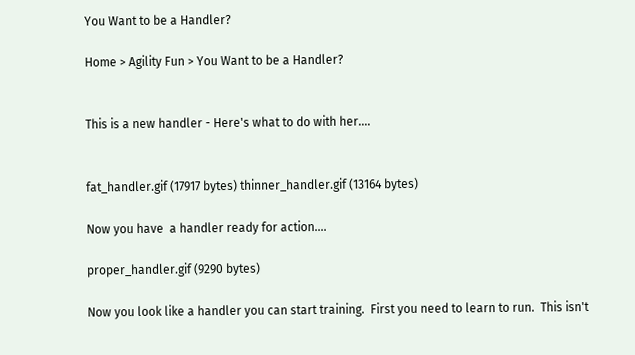You Want to be a Handler?

Home > Agility Fun > You Want to be a Handler?


This is a new handler - Here's what to do with her....


fat_handler.gif (17917 bytes) thinner_handler.gif (13164 bytes)

Now you have  a handler ready for action....

proper_handler.gif (9290 bytes)

Now you look like a handler you can start training.  First you need to learn to run.  This isn't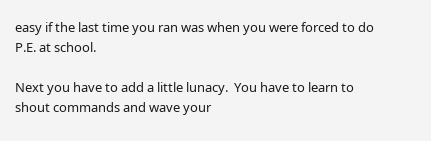easy if the last time you ran was when you were forced to do P.E. at school.

Next you have to add a little lunacy.  You have to learn to shout commands and wave your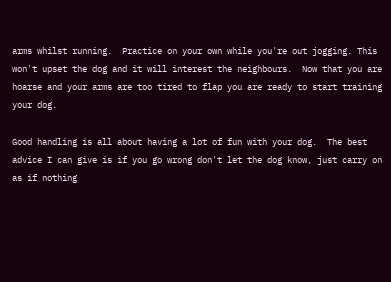arms whilst running.  Practice on your own while you're out jogging. This won't upset the dog and it will interest the neighbours.  Now that you are hoarse and your arms are too tired to flap you are ready to start training your dog.

Good handling is all about having a lot of fun with your dog.  The best advice I can give is if you go wrong don't let the dog know, just carry on as if nothing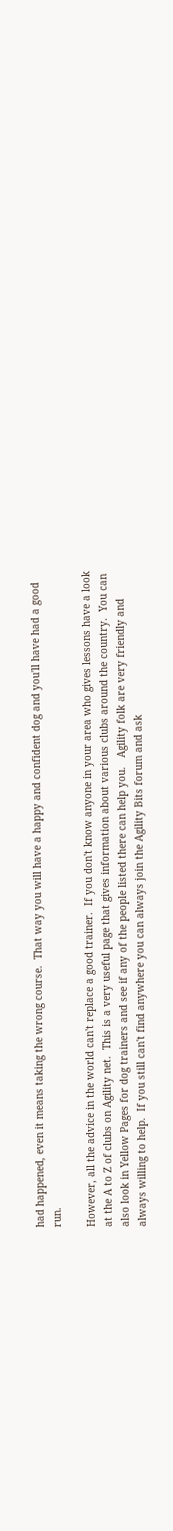had happened, even it means taking the wrong course.  That way you will have a happy and confident dog and you'll have had a good run.

However, all the advice in the world can't replace a good trainer.  If you don't know anyone in your area who gives lessons have a look at the A to Z of clubs on Agility net.  This is a very useful page that gives information about various clubs around the country.  You can also look in Yellow Pages for dog trainers and see if any of the people listed there can help you.   Agility folk are very friendly and always willing to help.  If you still can't find anywhere you can always join the Agility Bits forum and ask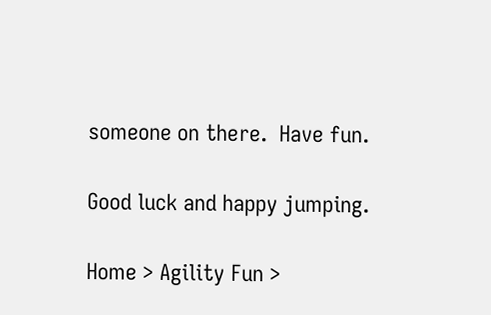someone on there.  Have fun.

Good luck and happy jumping.

Home > Agility Fun >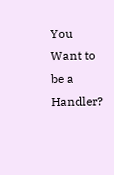You Want to be a Handler?